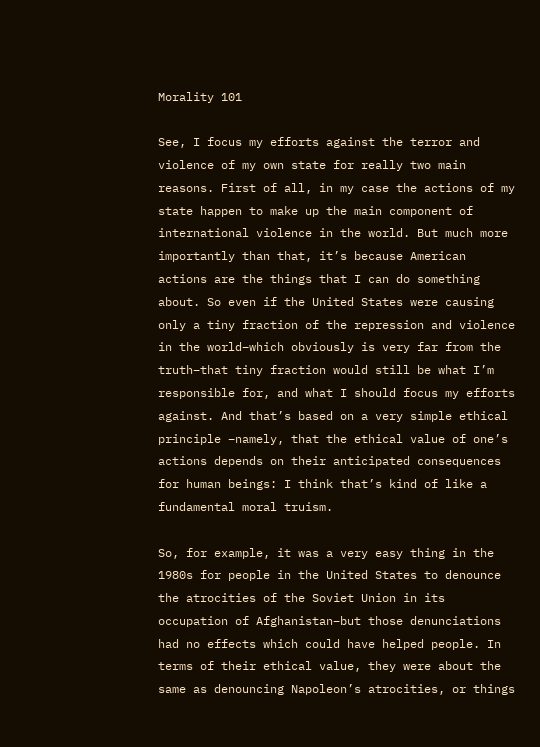Morality 101

See, I focus my efforts against the terror and violence of my own state for really two main reasons. First of all, in my case the actions of my state happen to make up the main component of international violence in the world. But much more importantly than that, it’s because American actions are the things that I can do something about. So even if the United States were causing only a tiny fraction of the repression and violence in the world–which obviously is very far from the truth–that tiny fraction would still be what I’m responsible for, and what I should focus my efforts against. And that’s based on a very simple ethical principle –namely, that the ethical value of one’s actions depends on their anticipated consequences for human beings: I think that’s kind of like a fundamental moral truism.

So, for example, it was a very easy thing in the 1980s for people in the United States to denounce the atrocities of the Soviet Union in its occupation of Afghanistan–but those denunciations had no effects which could have helped people. In terms of their ethical value, they were about the same as denouncing Napoleon’s atrocities, or things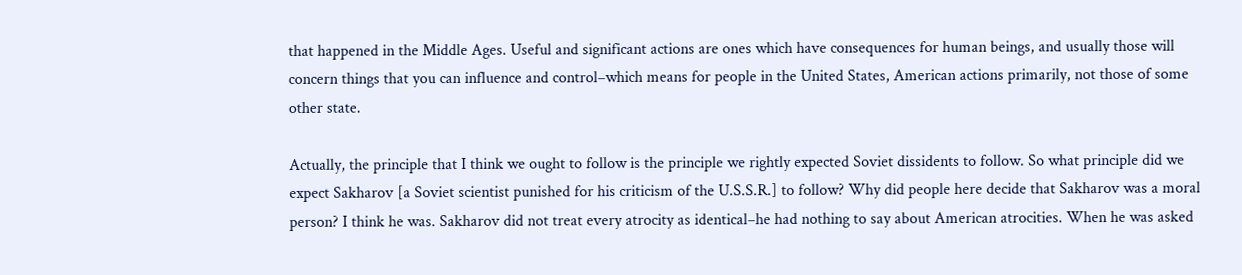that happened in the Middle Ages. Useful and significant actions are ones which have consequences for human beings, and usually those will concern things that you can influence and control–which means for people in the United States, American actions primarily, not those of some other state.

Actually, the principle that I think we ought to follow is the principle we rightly expected Soviet dissidents to follow. So what principle did we expect Sakharov [a Soviet scientist punished for his criticism of the U.S.S.R.] to follow? Why did people here decide that Sakharov was a moral person? I think he was. Sakharov did not treat every atrocity as identical–he had nothing to say about American atrocities. When he was asked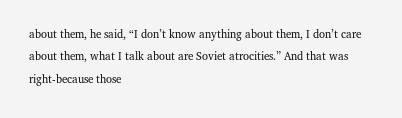about them, he said, “I don’t know anything about them, I don’t care about them, what I talk about are Soviet atrocities.” And that was right-because those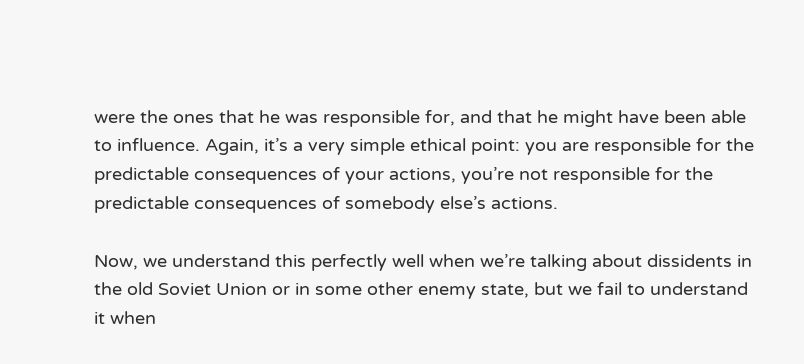were the ones that he was responsible for, and that he might have been able to influence. Again, it’s a very simple ethical point: you are responsible for the predictable consequences of your actions, you’re not responsible for the predictable consequences of somebody else’s actions.

Now, we understand this perfectly well when we’re talking about dissidents in the old Soviet Union or in some other enemy state, but we fail to understand it when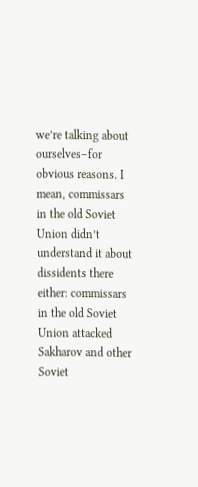we’re talking about ourselves–for obvious reasons. I mean, commissars in the old Soviet Union didn’t understand it about dissidents there either: commissars in the old Soviet Union attacked Sakharov and other Soviet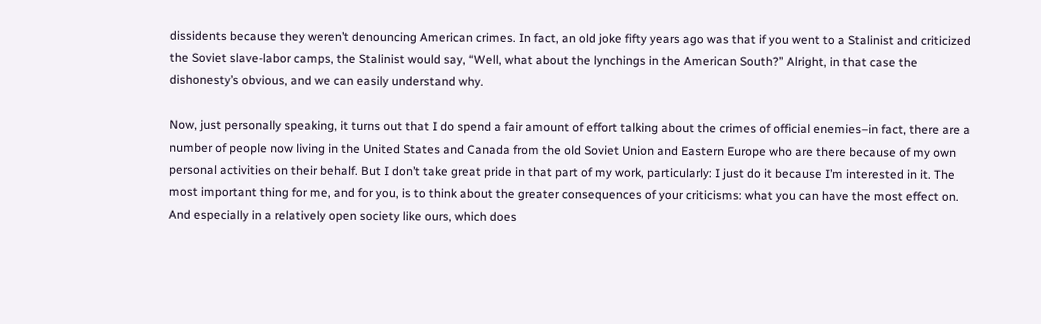dissidents because they weren’t denouncing American crimes. In fact, an old joke fifty years ago was that if you went to a Stalinist and criticized the Soviet slave-labor camps, the Stalinist would say, “Well, what about the lynchings in the American South?” Alright, in that case the dishonesty’s obvious, and we can easily understand why.

Now, just personally speaking, it turns out that I do spend a fair amount of effort talking about the crimes of official enemies–in fact, there are a number of people now living in the United States and Canada from the old Soviet Union and Eastern Europe who are there because of my own personal activities on their behalf. But I don’t take great pride in that part of my work, particularly: I just do it because I’m interested in it. The most important thing for me, and for you, is to think about the greater consequences of your criticisms: what you can have the most effect on. And especially in a relatively open society like ours, which does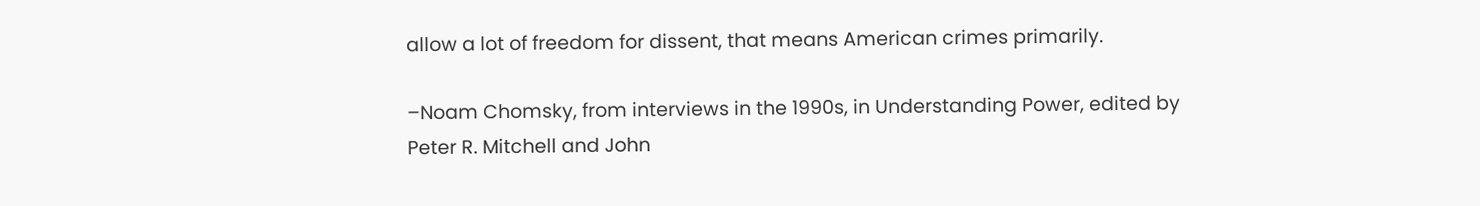allow a lot of freedom for dissent, that means American crimes primarily.

–Noam Chomsky, from interviews in the 1990s, in Understanding Power, edited by Peter R. Mitchell and John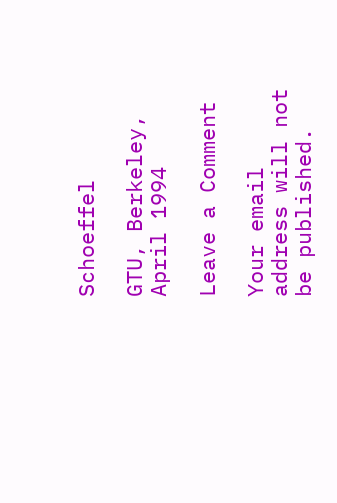Schoeffel

GTU, Berkeley, April 1994

Leave a Comment

Your email address will not be published.